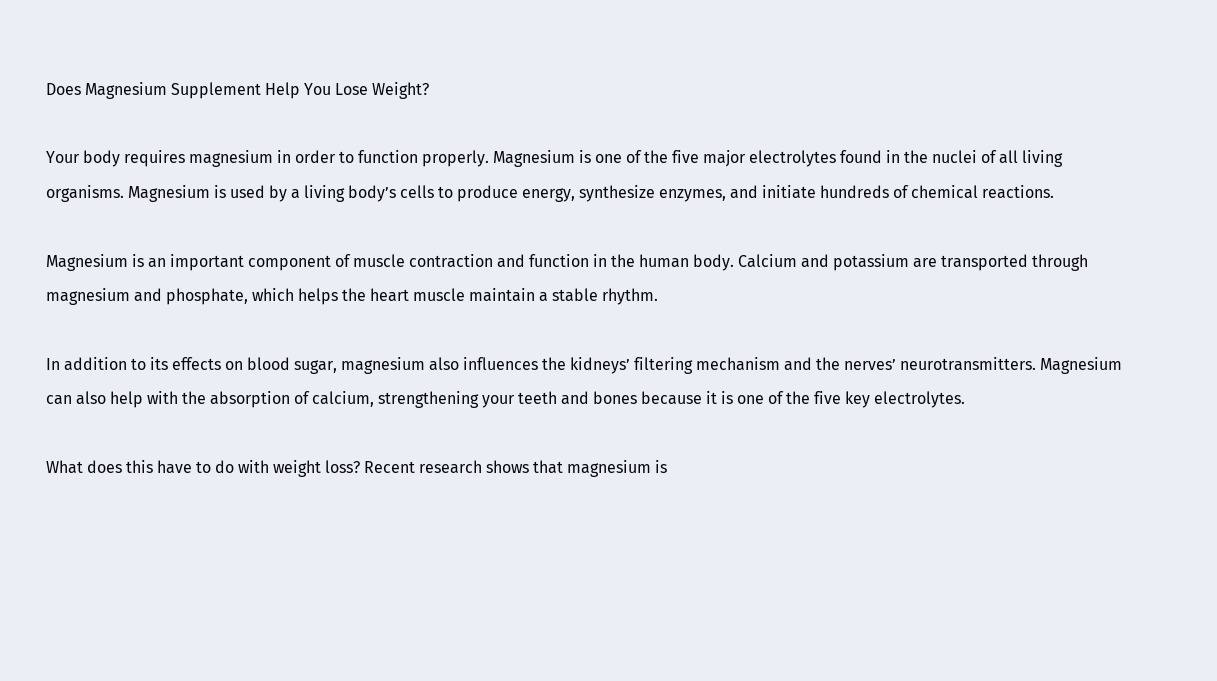Does Magnesium Supplement Help You Lose Weight?

Your body requires magnesium in order to function properly. Magnesium is one of the five major electrolytes found in the nuclei of all living organisms. Magnesium is used by a living body’s cells to produce energy, synthesize enzymes, and initiate hundreds of chemical reactions.

Magnesium is an important component of muscle contraction and function in the human body. Calcium and potassium are transported through magnesium and phosphate, which helps the heart muscle maintain a stable rhythm.

In addition to its effects on blood sugar, magnesium also influences the kidneys’ filtering mechanism and the nerves’ neurotransmitters. Magnesium can also help with the absorption of calcium, strengthening your teeth and bones because it is one of the five key electrolytes.

What does this have to do with weight loss? Recent research shows that magnesium is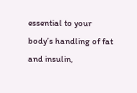essential to your body’s handling of fat and insulin,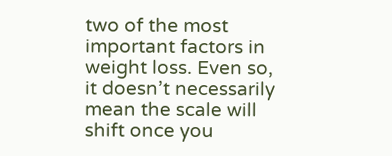two of the most important factors in weight loss. Even so, it doesn’t necessarily mean the scale will shift once you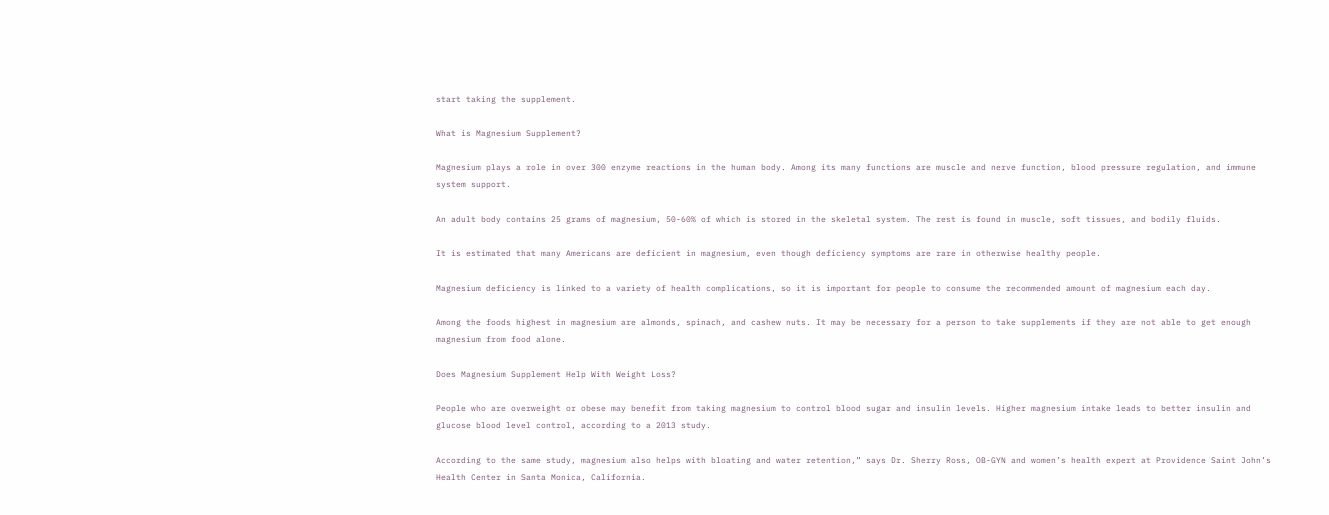start taking the supplement.

What is Magnesium Supplement?

Magnesium plays a role in over 300 enzyme reactions in the human body. Among its many functions are muscle and nerve function, blood pressure regulation, and immune system support.

An adult body contains 25 grams of magnesium, 50-60% of which is stored in the skeletal system. The rest is found in muscle, soft tissues, and bodily fluids.

It is estimated that many Americans are deficient in magnesium, even though deficiency symptoms are rare in otherwise healthy people.

Magnesium deficiency is linked to a variety of health complications, so it is important for people to consume the recommended amount of magnesium each day.

Among the foods highest in magnesium are almonds, spinach, and cashew nuts. It may be necessary for a person to take supplements if they are not able to get enough magnesium from food alone.

Does Magnesium Supplement Help With Weight Loss?

People who are overweight or obese may benefit from taking magnesium to control blood sugar and insulin levels. Higher magnesium intake leads to better insulin and glucose blood level control, according to a 2013 study.

According to the same study, magnesium also helps with bloating and water retention,” says Dr. Sherry Ross, OB-GYN and women’s health expert at Providence Saint John’s Health Center in Santa Monica, California.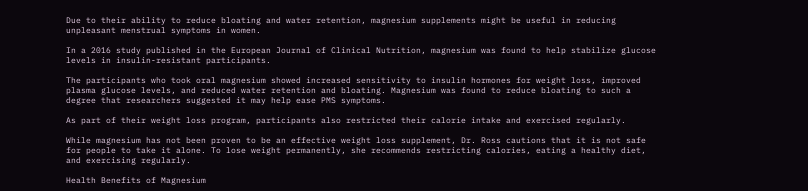Due to their ability to reduce bloating and water retention, magnesium supplements might be useful in reducing unpleasant menstrual symptoms in women.

In a 2016 study published in the European Journal of Clinical Nutrition, magnesium was found to help stabilize glucose levels in insulin-resistant participants.

The participants who took oral magnesium showed increased sensitivity to insulin hormones for weight loss, improved plasma glucose levels, and reduced water retention and bloating. Magnesium was found to reduce bloating to such a degree that researchers suggested it may help ease PMS symptoms.

As part of their weight loss program, participants also restricted their calorie intake and exercised regularly.

While magnesium has not been proven to be an effective weight loss supplement, Dr. Ross cautions that it is not safe for people to take it alone. To lose weight permanently, she recommends restricting calories, eating a healthy diet, and exercising regularly.

Health Benefits of Magnesium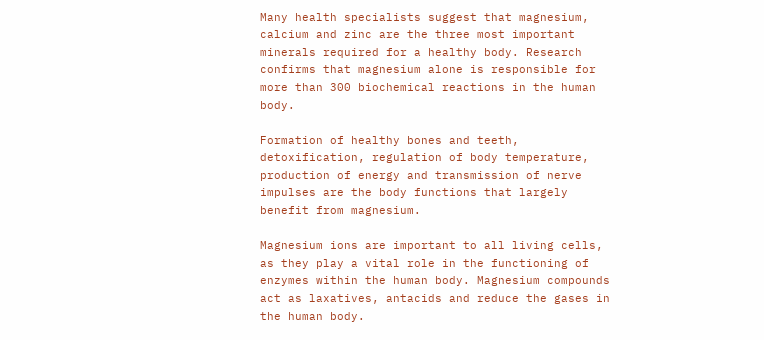Many health specialists suggest that magnesium, calcium and zinc are the three most important minerals required for a healthy body. Research confirms that magnesium alone is responsible for more than 300 biochemical reactions in the human body.

Formation of healthy bones and teeth, detoxification, regulation of body temperature, production of energy and transmission of nerve impulses are the body functions that largely benefit from magnesium.

Magnesium ions are important to all living cells, as they play a vital role in the functioning of enzymes within the human body. Magnesium compounds act as laxatives, antacids and reduce the gases in the human body.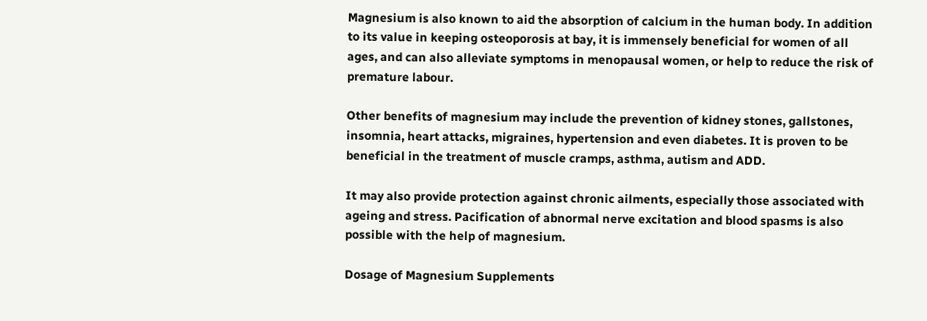Magnesium is also known to aid the absorption of calcium in the human body. In addition to its value in keeping osteoporosis at bay, it is immensely beneficial for women of all ages, and can also alleviate symptoms in menopausal women, or help to reduce the risk of premature labour.

Other benefits of magnesium may include the prevention of kidney stones, gallstones, insomnia, heart attacks, migraines, hypertension and even diabetes. It is proven to be beneficial in the treatment of muscle cramps, asthma, autism and ADD.

It may also provide protection against chronic ailments, especially those associated with ageing and stress. Pacification of abnormal nerve excitation and blood spasms is also possible with the help of magnesium.

Dosage of Magnesium Supplements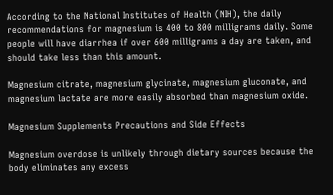According to the National Institutes of Health (NIH), the daily recommendations for magnesium is 400 to 800 milligrams daily. Some people will have diarrhea if over 600 milligrams a day are taken, and should take less than this amount.

Magnesium citrate, magnesium glycinate, magnesium gluconate, and magnesium lactate are more easily absorbed than magnesium oxide.

Magnesium Supplements Precautions and Side Effects

Magnesium overdose is unlikely through dietary sources because the body eliminates any excess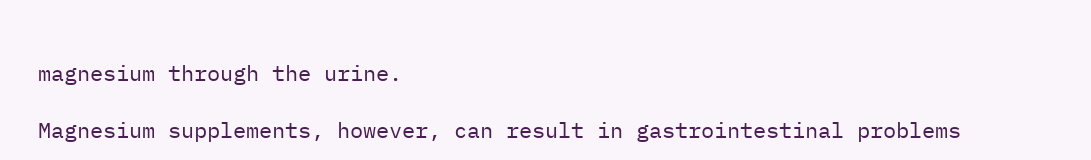magnesium through the urine.

Magnesium supplements, however, can result in gastrointestinal problems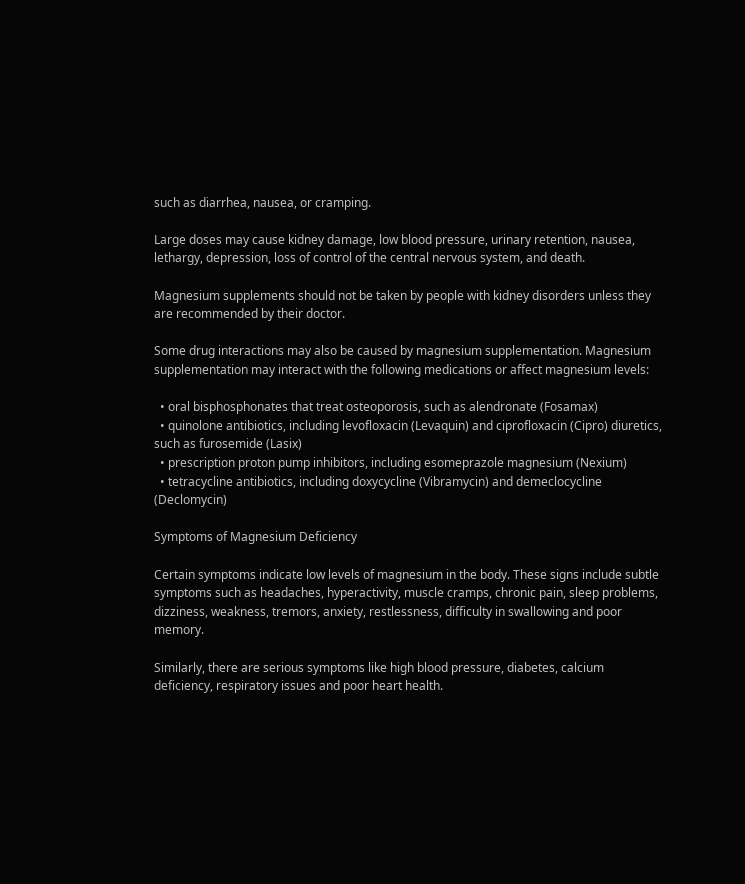such as diarrhea, nausea, or cramping.

Large doses may cause kidney damage, low blood pressure, urinary retention, nausea, lethargy, depression, loss of control of the central nervous system, and death.

Magnesium supplements should not be taken by people with kidney disorders unless they are recommended by their doctor.

Some drug interactions may also be caused by magnesium supplementation. Magnesium supplementation may interact with the following medications or affect magnesium levels:

  • oral bisphosphonates that treat osteoporosis, such as alendronate (Fosamax)
  • quinolone antibiotics, including levofloxacin (Levaquin) and ciprofloxacin (Cipro) diuretics, such as furosemide (Lasix)
  • prescription proton pump inhibitors, including esomeprazole magnesium (Nexium)
  • tetracycline antibiotics, including doxycycline (Vibramycin) and demeclocycline (Declomycin)

Symptoms of Magnesium Deficiency

Certain symptoms indicate low levels of magnesium in the body. These signs include subtle symptoms such as headaches, hyperactivity, muscle cramps, chronic pain, sleep problems, dizziness, weakness, tremors, anxiety, restlessness, difficulty in swallowing and poor memory.

Similarly, there are serious symptoms like high blood pressure, diabetes, calcium deficiency, respiratory issues and poor heart health.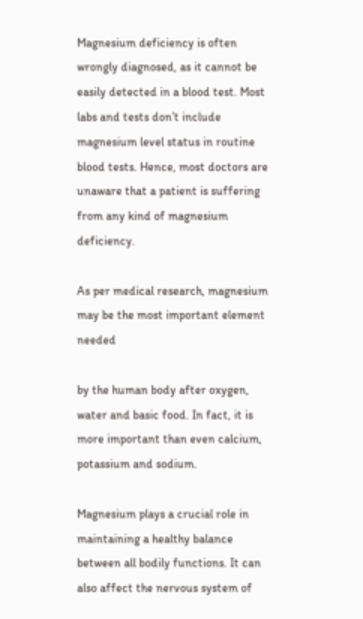Magnesium deficiency is often wrongly diagnosed, as it cannot be easily detected in a blood test. Most labs and tests don’t include magnesium level status in routine blood tests. Hence, most doctors are unaware that a patient is suffering from any kind of magnesium deficiency.

As per medical research, magnesium may be the most important element needed

by the human body after oxygen, water and basic food. In fact, it is more important than even calcium, potassium and sodium.

Magnesium plays a crucial role in maintaining a healthy balance between all bodily functions. It can also affect the nervous system of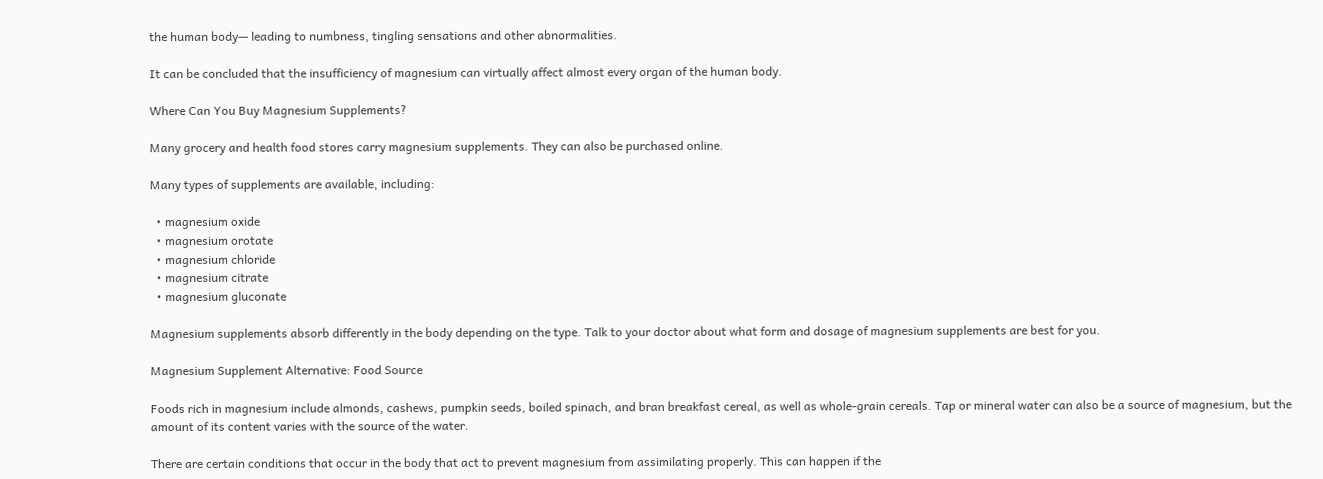the human body— leading to numbness, tingling sensations and other abnormalities.

It can be concluded that the insufficiency of magnesium can virtually affect almost every organ of the human body.

Where Can You Buy Magnesium Supplements?

Many grocery and health food stores carry magnesium supplements. They can also be purchased online.

Many types of supplements are available, including:

  • magnesium oxide
  • magnesium orotate
  • magnesium chloride
  • magnesium citrate
  • magnesium gluconate

Magnesium supplements absorb differently in the body depending on the type. Talk to your doctor about what form and dosage of magnesium supplements are best for you.

Magnesium Supplement Alternative: Food Source

Foods rich in magnesium include almonds, cashews, pumpkin seeds, boiled spinach, and bran breakfast cereal, as well as whole-grain cereals. Tap or mineral water can also be a source of magnesium, but the amount of its content varies with the source of the water.

There are certain conditions that occur in the body that act to prevent magnesium from assimilating properly. This can happen if the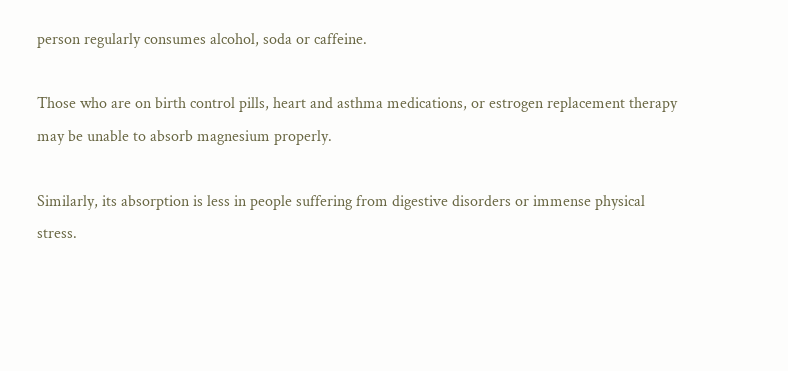person regularly consumes alcohol, soda or caffeine.

Those who are on birth control pills, heart and asthma medications, or estrogen replacement therapy may be unable to absorb magnesium properly.

Similarly, its absorption is less in people suffering from digestive disorders or immense physical stress.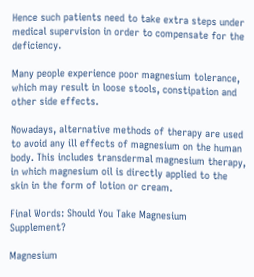Hence such patients need to take extra steps under medical supervision in order to compensate for the deficiency.

Many people experience poor magnesium tolerance, which may result in loose stools, constipation and other side effects.

Nowadays, alternative methods of therapy are used to avoid any ill effects of magnesium on the human body. This includes transdermal magnesium therapy, in which magnesium oil is directly applied to the skin in the form of lotion or cream.

Final Words: Should You Take Magnesium Supplement?

Magnesium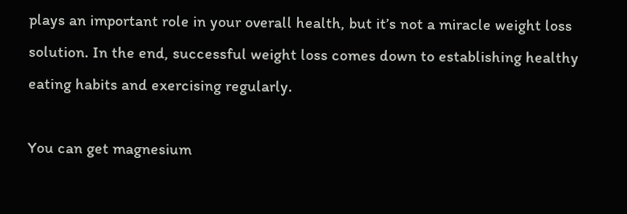plays an important role in your overall health, but it’s not a miracle weight loss solution. In the end, successful weight loss comes down to establishing healthy eating habits and exercising regularly.

You can get magnesium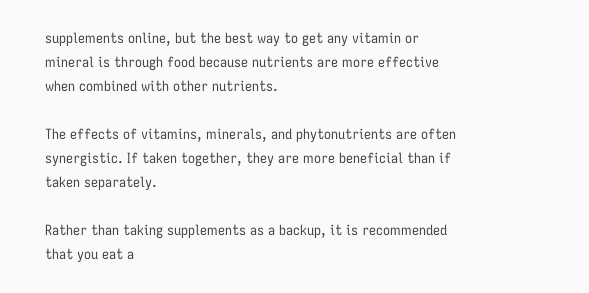supplements online, but the best way to get any vitamin or mineral is through food because nutrients are more effective when combined with other nutrients.

The effects of vitamins, minerals, and phytonutrients are often synergistic. If taken together, they are more beneficial than if taken separately.

Rather than taking supplements as a backup, it is recommended that you eat a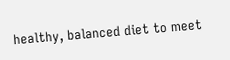healthy, balanced diet to meet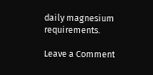daily magnesium requirements.

Leave a Comment